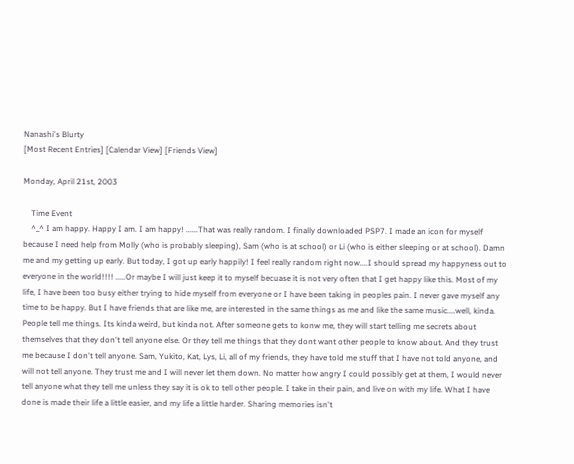Nanashi's Blurty
[Most Recent Entries] [Calendar View] [Friends View]

Monday, April 21st, 2003

    Time Event
    ^_^ I am happy. Happy I am. I am happy! ......That was really random. I finally downloaded PSP7. I made an icon for myself because I need help from Molly (who is probably sleeping), Sam (who is at school) or Li (who is either sleeping or at school). Damn me and my getting up early. But today, I got up early happily! I feel really random right now....I should spread my happyness out to everyone in the world!!!! .....Or maybe I will just keep it to myself becuase it is not very often that I get happy like this. Most of my life, I have been too busy either trying to hide myself from everyone or I have been taking in peoples pain. I never gave myself any time to be happy. But I have friends that are like me, are interested in the same things as me and like the same music....well, kinda. People tell me things. Its kinda weird, but kinda not. After someone gets to konw me, they will start telling me secrets about themselves that they don't tell anyone else. Or they tell me things that they dont want other people to know about. And they trust me because I don't tell anyone. Sam, Yukito, Kat, Lys, Li, all of my friends, they have told me stuff that I have not told anyone, and will not tell anyone. They trust me and I will never let them down. No matter how angry I could possibly get at them, I would never tell anyone what they tell me unless they say it is ok to tell other people. I take in their pain, and live on with my life. What I have done is made their life a little easier, and my life a little harder. Sharing memories isn't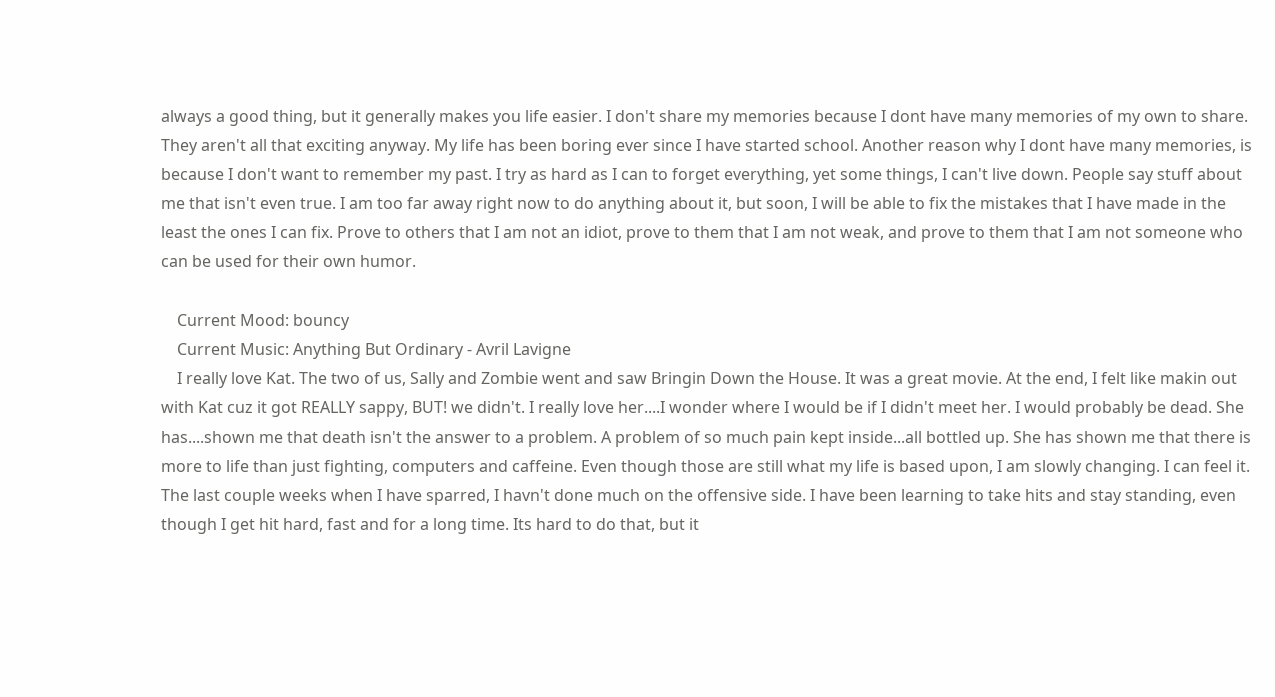always a good thing, but it generally makes you life easier. I don't share my memories because I dont have many memories of my own to share. They aren't all that exciting anyway. My life has been boring ever since I have started school. Another reason why I dont have many memories, is because I don't want to remember my past. I try as hard as I can to forget everything, yet some things, I can't live down. People say stuff about me that isn't even true. I am too far away right now to do anything about it, but soon, I will be able to fix the mistakes that I have made in the least the ones I can fix. Prove to others that I am not an idiot, prove to them that I am not weak, and prove to them that I am not someone who can be used for their own humor.

    Current Mood: bouncy
    Current Music: Anything But Ordinary - Avril Lavigne
    I really love Kat. The two of us, Sally and Zombie went and saw Bringin Down the House. It was a great movie. At the end, I felt like makin out with Kat cuz it got REALLY sappy, BUT! we didn't. I really love her....I wonder where I would be if I didn't meet her. I would probably be dead. She has....shown me that death isn't the answer to a problem. A problem of so much pain kept inside...all bottled up. She has shown me that there is more to life than just fighting, computers and caffeine. Even though those are still what my life is based upon, I am slowly changing. I can feel it. The last couple weeks when I have sparred, I havn't done much on the offensive side. I have been learning to take hits and stay standing, even though I get hit hard, fast and for a long time. Its hard to do that, but it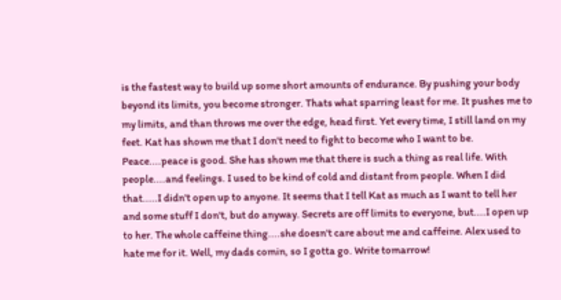is the fastest way to build up some short amounts of endurance. By pushing your body beyond its limits, you become stronger. Thats what sparring least for me. It pushes me to my limits, and than throws me over the edge, head first. Yet every time, I still land on my feet. Kat has shown me that I don't need to fight to become who I want to be. Peace....peace is good. She has shown me that there is such a thing as real life. With people....and feelings. I used to be kind of cold and distant from people. When I did that.....I didn't open up to anyone. It seems that I tell Kat as much as I want to tell her and some stuff I don't, but do anyway. Secrets are off limits to everyone, but....I open up to her. The whole caffeine thing....she doesn't care about me and caffeine. Alex used to hate me for it. Well, my dads comin, so I gotta go. Write tomarrow!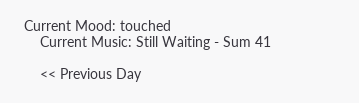Current Mood: touched
    Current Music: Still Waiting - Sum 41

    << Previous Day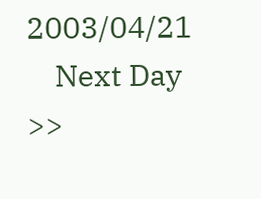2003/04/21
    Next Day >>